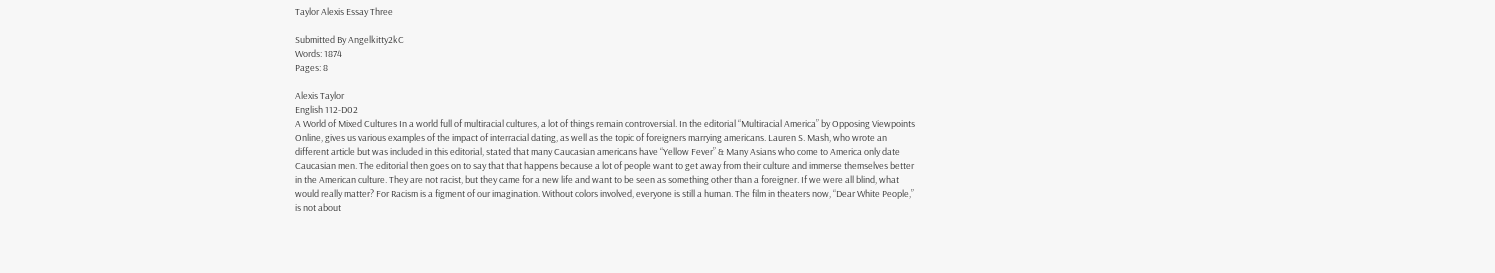Taylor Alexis Essay Three

Submitted By Angelkitty2kC
Words: 1874
Pages: 8

Alexis Taylor
English 112-D02
A World of Mixed Cultures In a world full of multiracial cultures, a lot of things remain controversial. In the editorial “Multiracial America” by Opposing Viewpoints Online, gives us various examples of the impact of interracial dating, as well as the topic of foreigners marrying americans. Lauren S. Mash, who wrote an different article but was included in this editorial, stated that many Caucasian americans have “Yellow Fever” & Many Asians who come to America only date Caucasian men. The editorial then goes on to say that that happens because a lot of people want to get away from their culture and immerse themselves better in the American culture. They are not racist, but they came for a new life and want to be seen as something other than a foreigner. If we were all blind, what would really matter? For Racism is a figment of our imagination. Without colors involved, everyone is still a human. The film in theaters now, “Dear White People,” is not about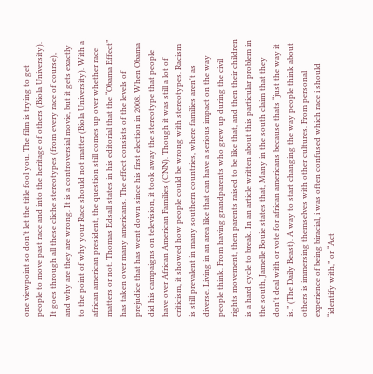one viewpoint so don’t let the title fool you. The film is trying to get people to move past race and into the heritage of others (Biola University). It goes through all these cliche stereotypes (from every race of course), and why are they are wrong. It is a controversial movie, but it gets exactly to the point of why your Race should not matter (Biola University). With a african american president, the question still comes up over whether race matters or not. Thomas Edsall states in his editorial that the “Obama Effect” has taken over many americans. The effect consists of the levels of prejudice that has went down since his first election in 2008. When Obama did his campaigns on television, it took away the stereotype that people have over African American Families (CNN). Though it was still a lot of criticism, it showed how people could be wrong with stereotypes. Racism is still prevalent in many southern countries, where families aren't as diverse. Living in an area like that can have a serious impact on the way people think. From having grandparents who grew up during the civil rights movement, then parents raised to be like that, and then their children is a hard cycle to break. In an article written about this particular problem in the south, Jamelle Bouie states that, Many in the south claim that they don't deal with or vote for african americans because thats “just the way it is.” (The Daily Beast). A way to start changing the way people think about others is immersing themselves with other cultures. From personal experience of being biracial, i was often confused which race i should “identify with,” or “Act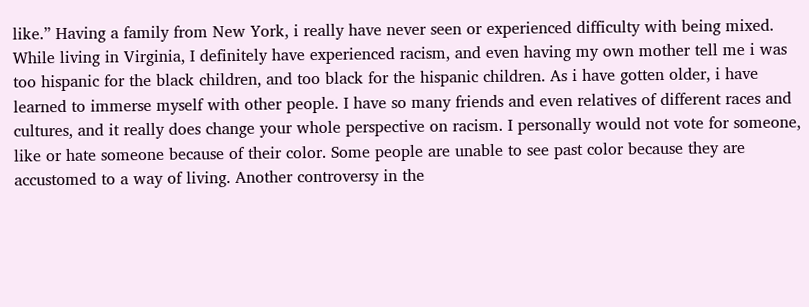like.” Having a family from New York, i really have never seen or experienced difficulty with being mixed. While living in Virginia, I definitely have experienced racism, and even having my own mother tell me i was too hispanic for the black children, and too black for the hispanic children. As i have gotten older, i have learned to immerse myself with other people. I have so many friends and even relatives of different races and cultures, and it really does change your whole perspective on racism. I personally would not vote for someone, like or hate someone because of their color. Some people are unable to see past color because they are accustomed to a way of living. Another controversy in the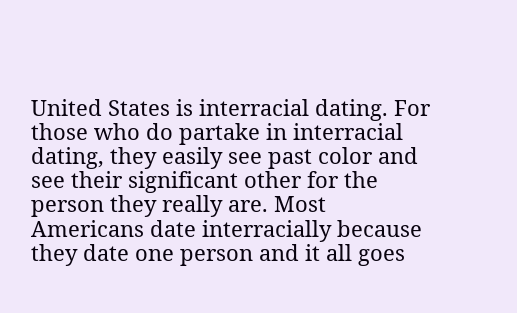United States is interracial dating. For those who do partake in interracial dating, they easily see past color and see their significant other for the person they really are. Most Americans date interracially because they date one person and it all goes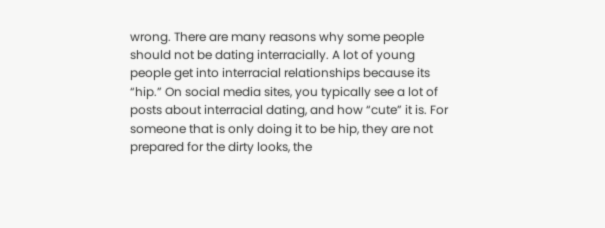wrong. There are many reasons why some people should not be dating interracially. A lot of young people get into interracial relationships because its “hip.” On social media sites, you typically see a lot of posts about interracial dating, and how “cute” it is. For someone that is only doing it to be hip, they are not prepared for the dirty looks, the